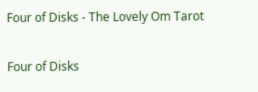Four of Disks - The Lovely Om Tarot

Four of Disks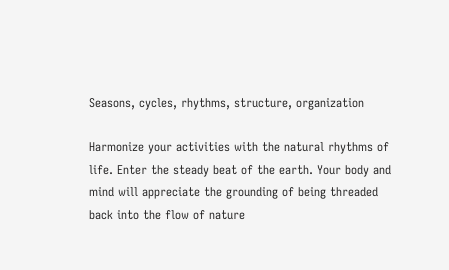Seasons, cycles, rhythms, structure, organization

Harmonize your activities with the natural rhythms of life. Enter the steady beat of the earth. Your body and mind will appreciate the grounding of being threaded back into the flow of nature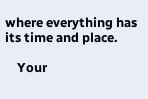where everything has its time and place.

    Your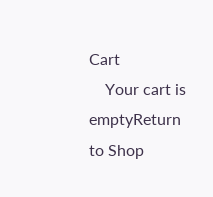Cart
    Your cart is emptyReturn to Shop